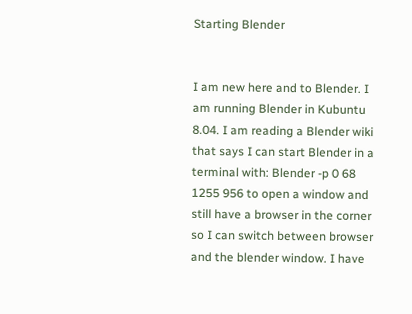Starting Blender


I am new here and to Blender. I am running Blender in Kubuntu 8.04. I am reading a Blender wiki that says I can start Blender in a terminal with: Blender -p 0 68 1255 956 to open a window and still have a browser in the corner so I can switch between browser and the blender window. I have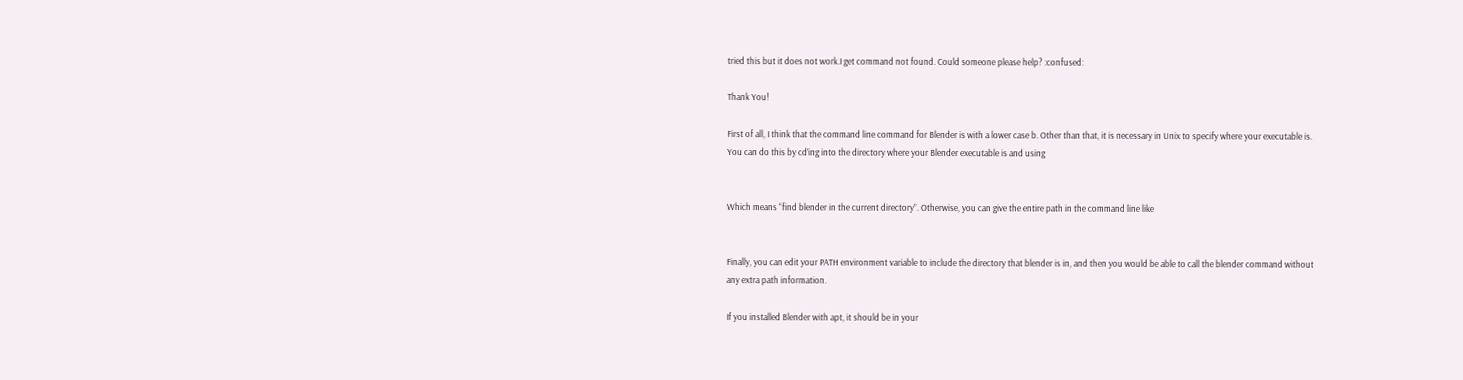tried this but it does not work.I get command not found. Could someone please help? :confused:

Thank You!

First of all, I think that the command line command for Blender is with a lower case b. Other than that, it is necessary in Unix to specify where your executable is. You can do this by cd’ing into the directory where your Blender executable is and using


Which means “find blender in the current directory”. Otherwise, you can give the entire path in the command line like


Finally, you can edit your PATH environment variable to include the directory that blender is in, and then you would be able to call the blender command without any extra path information.

If you installed Blender with apt, it should be in your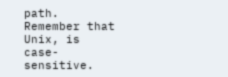path. Remember that Unix, is case-sensitive.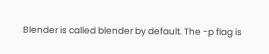Blender is called blender by default. The -p flag is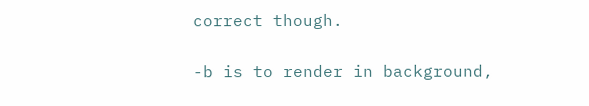correct though.

-b is to render in background,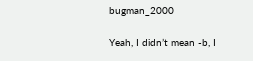bugman_2000

Yeah, I didn’t mean -b, I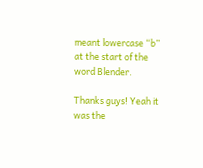meant lowercase “b” at the start of the word Blender.

Thanks guys! Yeah it was the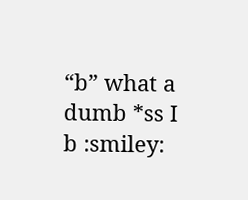“b” what a dumb *ss I b :smiley: